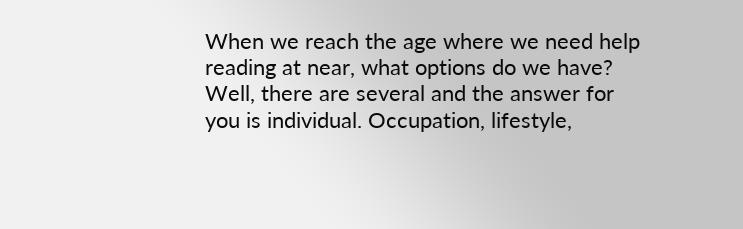When we reach the age where we need help reading at near, what options do we have?  Well, there are several and the answer for you is individual. Occupation, lifestyle,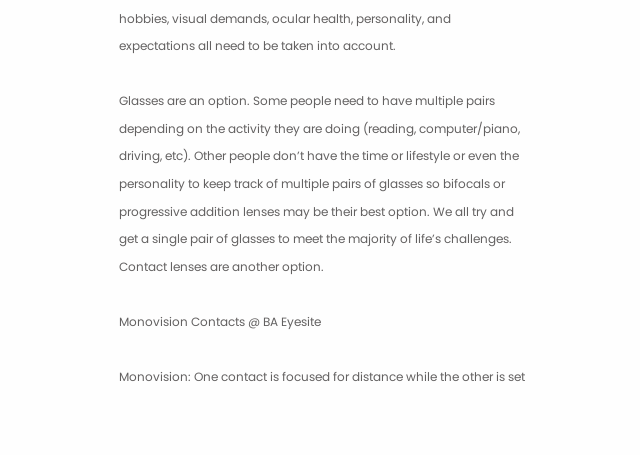hobbies, visual demands, ocular health, personality, and expectations all need to be taken into account.

Glasses are an option. Some people need to have multiple pairs depending on the activity they are doing (reading, computer/piano, driving, etc). Other people don’t have the time or lifestyle or even the personality to keep track of multiple pairs of glasses so bifocals or progressive addition lenses may be their best option. We all try and get a single pair of glasses to meet the majority of life’s challenges. Contact lenses are another option.

Monovision Contacts @ BA Eyesite

Monovision: One contact is focused for distance while the other is set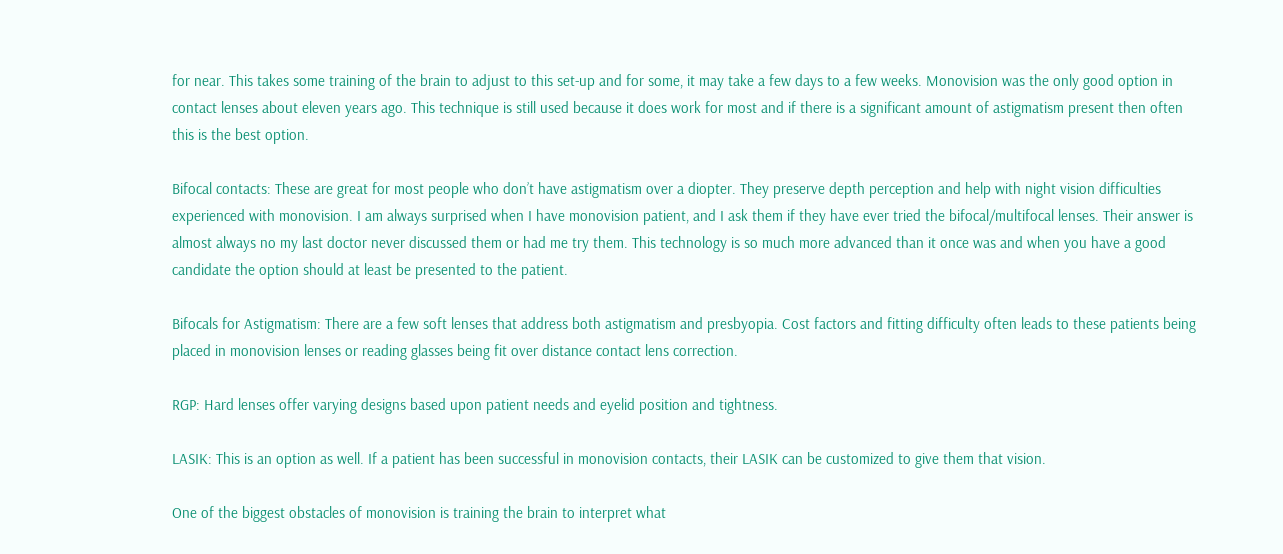for near. This takes some training of the brain to adjust to this set-up and for some, it may take a few days to a few weeks. Monovision was the only good option in contact lenses about eleven years ago. This technique is still used because it does work for most and if there is a significant amount of astigmatism present then often this is the best option.

Bifocal contacts: These are great for most people who don’t have astigmatism over a diopter. They preserve depth perception and help with night vision difficulties experienced with monovision. I am always surprised when I have monovision patient, and I ask them if they have ever tried the bifocal/multifocal lenses. Their answer is almost always no my last doctor never discussed them or had me try them. This technology is so much more advanced than it once was and when you have a good candidate the option should at least be presented to the patient.

Bifocals for Astigmatism: There are a few soft lenses that address both astigmatism and presbyopia. Cost factors and fitting difficulty often leads to these patients being placed in monovision lenses or reading glasses being fit over distance contact lens correction.

RGP: Hard lenses offer varying designs based upon patient needs and eyelid position and tightness.

LASIK: This is an option as well. If a patient has been successful in monovision contacts, their LASIK can be customized to give them that vision.

One of the biggest obstacles of monovision is training the brain to interpret what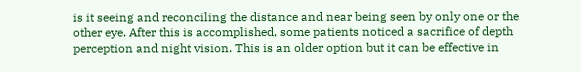is it seeing and reconciling the distance and near being seen by only one or the other eye. After this is accomplished, some patients noticed a sacrifice of depth perception and night vision. This is an older option but it can be effective in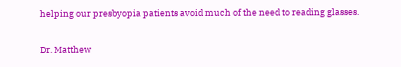helping our presbyopia patients avoid much of the need to reading glasses.

Dr. Matthew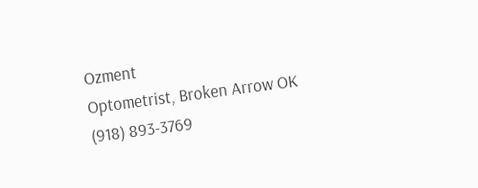Ozment
Optometrist, Broken Arrow OK
(918) 893-3769